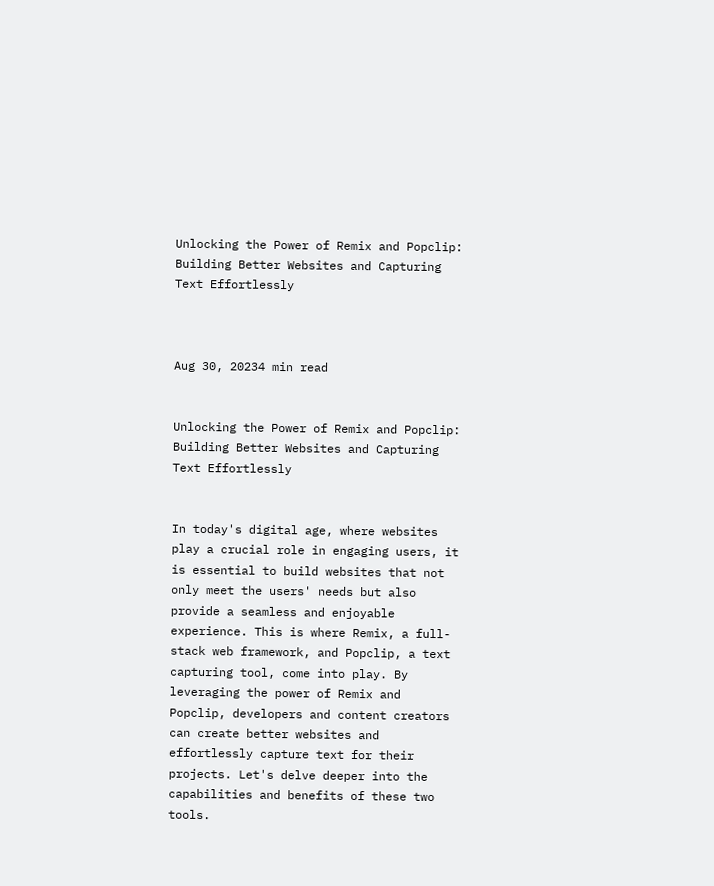Unlocking the Power of Remix and Popclip: Building Better Websites and Capturing Text Effortlessly



Aug 30, 20234 min read


Unlocking the Power of Remix and Popclip: Building Better Websites and Capturing Text Effortlessly


In today's digital age, where websites play a crucial role in engaging users, it is essential to build websites that not only meet the users' needs but also provide a seamless and enjoyable experience. This is where Remix, a full-stack web framework, and Popclip, a text capturing tool, come into play. By leveraging the power of Remix and Popclip, developers and content creators can create better websites and effortlessly capture text for their projects. Let's delve deeper into the capabilities and benefits of these two tools.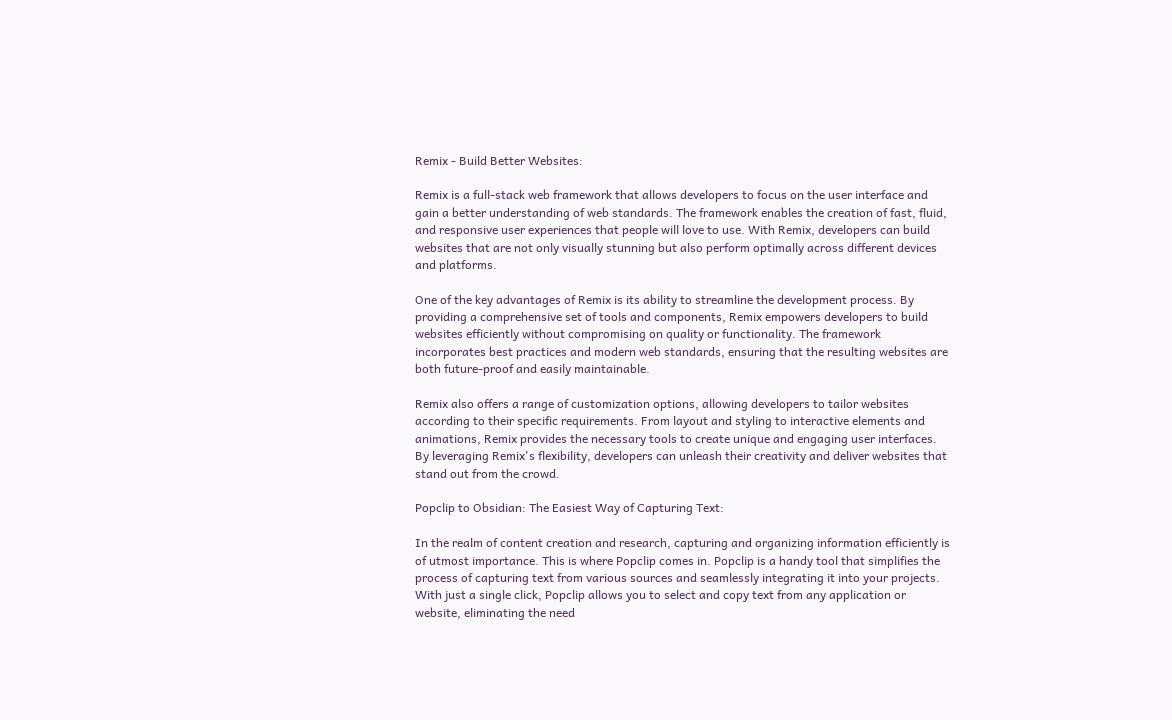Remix - Build Better Websites:

Remix is a full-stack web framework that allows developers to focus on the user interface and gain a better understanding of web standards. The framework enables the creation of fast, fluid, and responsive user experiences that people will love to use. With Remix, developers can build websites that are not only visually stunning but also perform optimally across different devices and platforms.

One of the key advantages of Remix is its ability to streamline the development process. By providing a comprehensive set of tools and components, Remix empowers developers to build websites efficiently without compromising on quality or functionality. The framework incorporates best practices and modern web standards, ensuring that the resulting websites are both future-proof and easily maintainable.

Remix also offers a range of customization options, allowing developers to tailor websites according to their specific requirements. From layout and styling to interactive elements and animations, Remix provides the necessary tools to create unique and engaging user interfaces. By leveraging Remix's flexibility, developers can unleash their creativity and deliver websites that stand out from the crowd.

Popclip to Obsidian: The Easiest Way of Capturing Text:

In the realm of content creation and research, capturing and organizing information efficiently is of utmost importance. This is where Popclip comes in. Popclip is a handy tool that simplifies the process of capturing text from various sources and seamlessly integrating it into your projects. With just a single click, Popclip allows you to select and copy text from any application or website, eliminating the need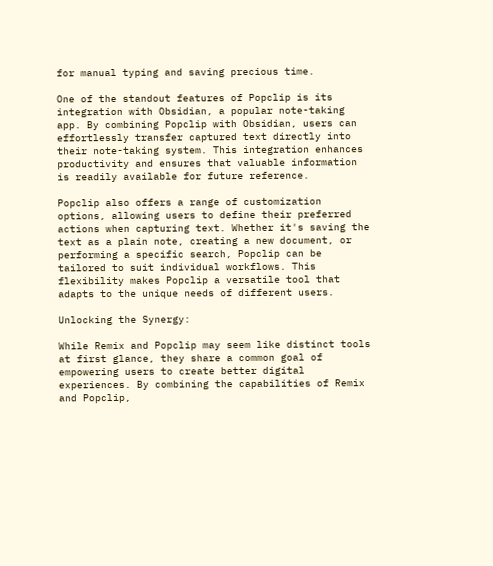for manual typing and saving precious time.

One of the standout features of Popclip is its integration with Obsidian, a popular note-taking app. By combining Popclip with Obsidian, users can effortlessly transfer captured text directly into their note-taking system. This integration enhances productivity and ensures that valuable information is readily available for future reference.

Popclip also offers a range of customization options, allowing users to define their preferred actions when capturing text. Whether it's saving the text as a plain note, creating a new document, or performing a specific search, Popclip can be tailored to suit individual workflows. This flexibility makes Popclip a versatile tool that adapts to the unique needs of different users.

Unlocking the Synergy:

While Remix and Popclip may seem like distinct tools at first glance, they share a common goal of empowering users to create better digital experiences. By combining the capabilities of Remix and Popclip,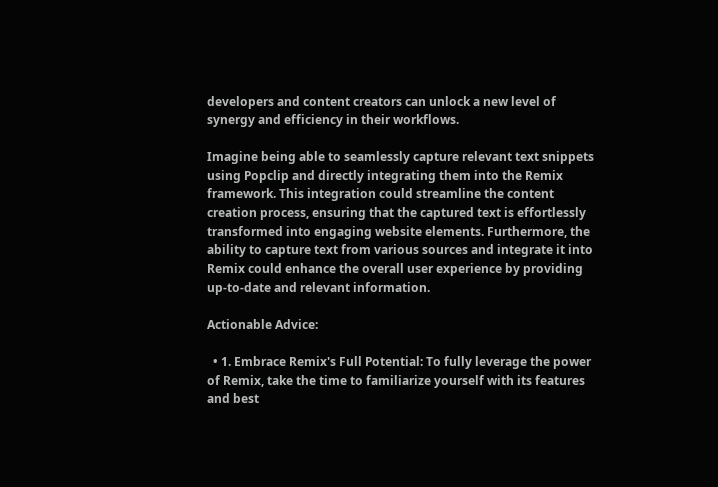developers and content creators can unlock a new level of synergy and efficiency in their workflows.

Imagine being able to seamlessly capture relevant text snippets using Popclip and directly integrating them into the Remix framework. This integration could streamline the content creation process, ensuring that the captured text is effortlessly transformed into engaging website elements. Furthermore, the ability to capture text from various sources and integrate it into Remix could enhance the overall user experience by providing up-to-date and relevant information.

Actionable Advice:

  • 1. Embrace Remix's Full Potential: To fully leverage the power of Remix, take the time to familiarize yourself with its features and best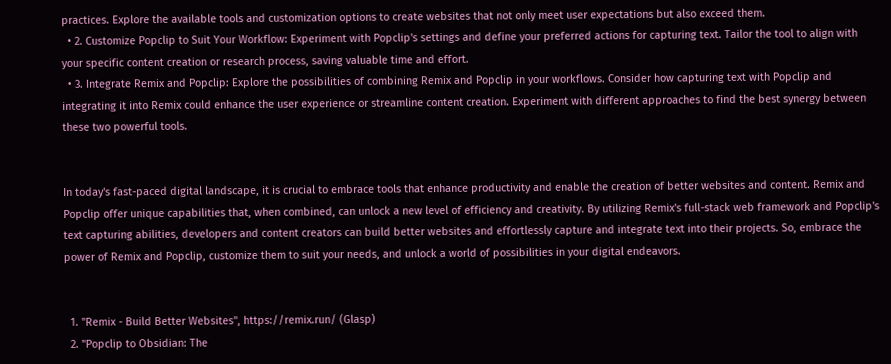practices. Explore the available tools and customization options to create websites that not only meet user expectations but also exceed them.
  • 2. Customize Popclip to Suit Your Workflow: Experiment with Popclip's settings and define your preferred actions for capturing text. Tailor the tool to align with your specific content creation or research process, saving valuable time and effort.
  • 3. Integrate Remix and Popclip: Explore the possibilities of combining Remix and Popclip in your workflows. Consider how capturing text with Popclip and integrating it into Remix could enhance the user experience or streamline content creation. Experiment with different approaches to find the best synergy between these two powerful tools.


In today's fast-paced digital landscape, it is crucial to embrace tools that enhance productivity and enable the creation of better websites and content. Remix and Popclip offer unique capabilities that, when combined, can unlock a new level of efficiency and creativity. By utilizing Remix's full-stack web framework and Popclip's text capturing abilities, developers and content creators can build better websites and effortlessly capture and integrate text into their projects. So, embrace the power of Remix and Popclip, customize them to suit your needs, and unlock a world of possibilities in your digital endeavors.


  1. "Remix - Build Better Websites", https://remix.run/ (Glasp)
  2. "Popclip to Obsidian: The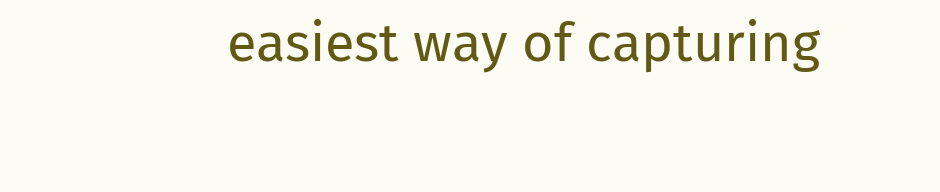easiest way of capturing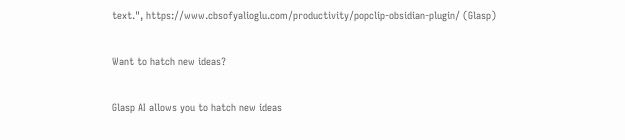text.", https://www.cbsofyalioglu.com/productivity/popclip-obsidian-plugin/ (Glasp)

Want to hatch new ideas?

Glasp AI allows you to hatch new ideas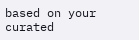based on your curated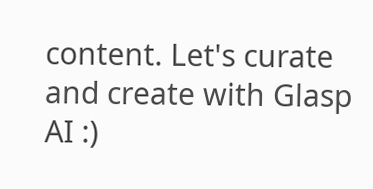content. Let's curate and create with Glasp AI :)